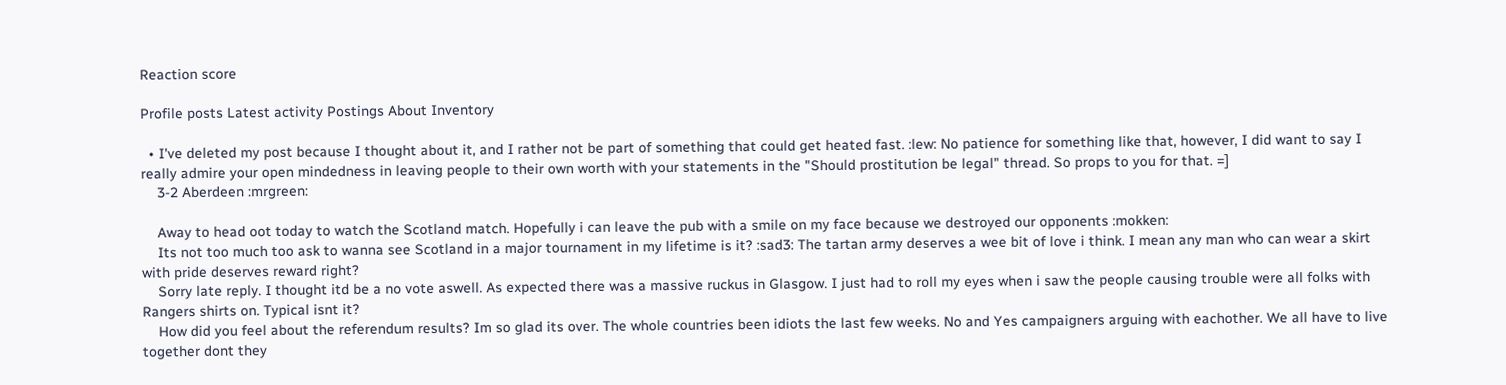Reaction score

Profile posts Latest activity Postings About Inventory

  • I've deleted my post because I thought about it, and I rather not be part of something that could get heated fast. :lew: No patience for something like that, however, I did want to say I really admire your open mindedness in leaving people to their own worth with your statements in the "Should prostitution be legal" thread. So props to you for that. =]
    3-2 Aberdeen :mrgreen:

    Away to head oot today to watch the Scotland match. Hopefully i can leave the pub with a smile on my face because we destroyed our opponents :mokken:
    Its not too much too ask to wanna see Scotland in a major tournament in my lifetime is it? :sad3: The tartan army deserves a wee bit of love i think. I mean any man who can wear a skirt with pride deserves reward right?
    Sorry late reply. I thought itd be a no vote aswell. As expected there was a massive ruckus in Glasgow. I just had to roll my eyes when i saw the people causing trouble were all folks with Rangers shirts on. Typical isnt it?
    How did you feel about the referendum results? Im so glad its over. The whole countries been idiots the last few weeks. No and Yes campaigners arguing with eachother. We all have to live together dont they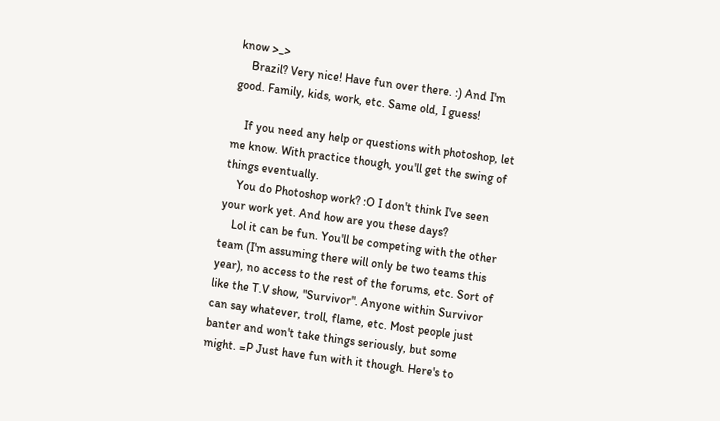know >_>
    Brazil? Very nice! Have fun over there. :) And I'm good. Family, kids, work, etc. Same old, I guess!

    If you need any help or questions with photoshop, let me know. With practice though, you'll get the swing of things eventually.
    You do Photoshop work? :O I don't think I've seen your work yet. And how are you these days?
    Lol it can be fun. You'll be competing with the other team (I'm assuming there will only be two teams this year), no access to the rest of the forums, etc. Sort of like the T.V show, "Survivor". Anyone within Survivor can say whatever, troll, flame, etc. Most people just banter and won't take things seriously, but some might. =P Just have fun with it though. Here's to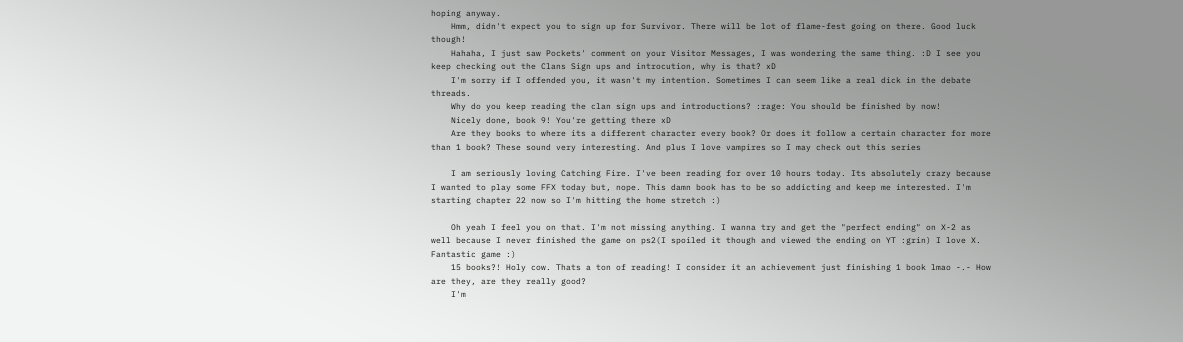hoping anyway.
    Hmm, didn't expect you to sign up for Survivor. There will be lot of flame-fest going on there. Good luck though!
    Hahaha, I just saw Pockets' comment on your Visitor Messages, I was wondering the same thing. :D I see you keep checking out the Clans Sign ups and introcution, why is that? xD
    I'm sorry if I offended you, it wasn't my intention. Sometimes I can seem like a real dick in the debate threads.
    Why do you keep reading the clan sign ups and introductions? :rage: You should be finished by now!
    Nicely done, book 9! You're getting there xD
    Are they books to where its a different character every book? Or does it follow a certain character for more than 1 book? These sound very interesting. And plus I love vampires so I may check out this series

    I am seriously loving Catching Fire. I've been reading for over 10 hours today. Its absolutely crazy because I wanted to play some FFX today but, nope. This damn book has to be so addicting and keep me interested. I'm starting chapter 22 now so I'm hitting the home stretch :)

    Oh yeah I feel you on that. I'm not missing anything. I wanna try and get the "perfect ending" on X-2 as well because I never finished the game on ps2(I spoiled it though and viewed the ending on YT :grin) I love X. Fantastic game :)
    15 books?! Holy cow. Thats a ton of reading! I consider it an achievement just finishing 1 book lmao -.- How are they, are they really good?
    I'm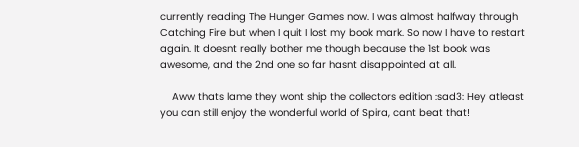currently reading The Hunger Games now. I was almost halfway through Catching Fire but when I quit I lost my book mark. So now I have to restart again. It doesnt really bother me though because the 1st book was awesome, and the 2nd one so far hasnt disappointed at all.

    Aww thats lame they wont ship the collectors edition :sad3: Hey atleast you can still enjoy the wonderful world of Spira, cant beat that!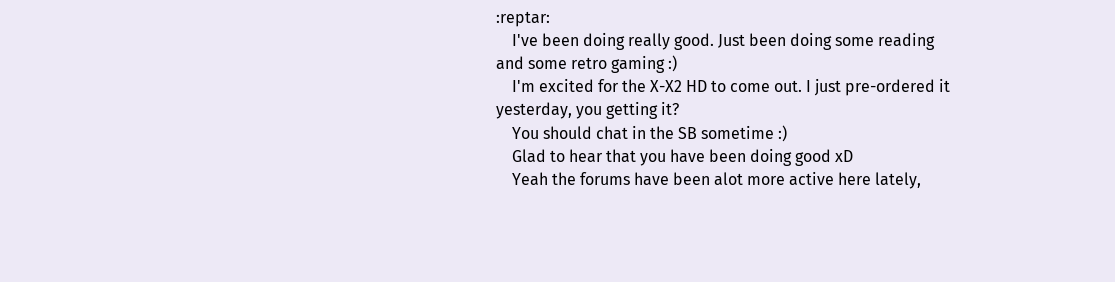:reptar:
    I've been doing really good. Just been doing some reading and some retro gaming :)
    I'm excited for the X-X2 HD to come out. I just pre-ordered it yesterday, you getting it?
    You should chat in the SB sometime :)
    Glad to hear that you have been doing good xD
    Yeah the forums have been alot more active here lately,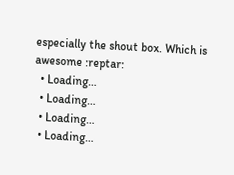especially the shout box. Which is awesome :reptar:
  • Loading…
  • Loading…
  • Loading…
  • Loading…